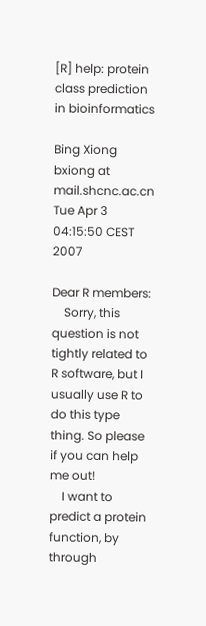[R] help: protein class prediction in bioinformatics

Bing Xiong bxiong at mail.shcnc.ac.cn
Tue Apr 3 04:15:50 CEST 2007

Dear R members:
    Sorry, this question is not tightly related to R software, but I usually use R to do this type thing. So please if you can help me out!
    I want to predict a protein function, by through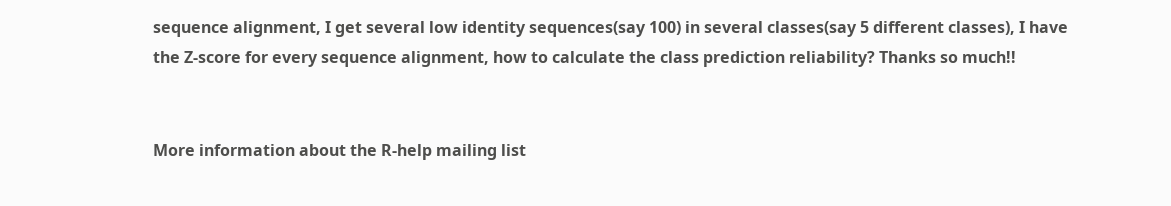sequence alignment, I get several low identity sequences(say 100) in several classes(say 5 different classes), I have the Z-score for every sequence alignment, how to calculate the class prediction reliability? Thanks so much!!


More information about the R-help mailing list